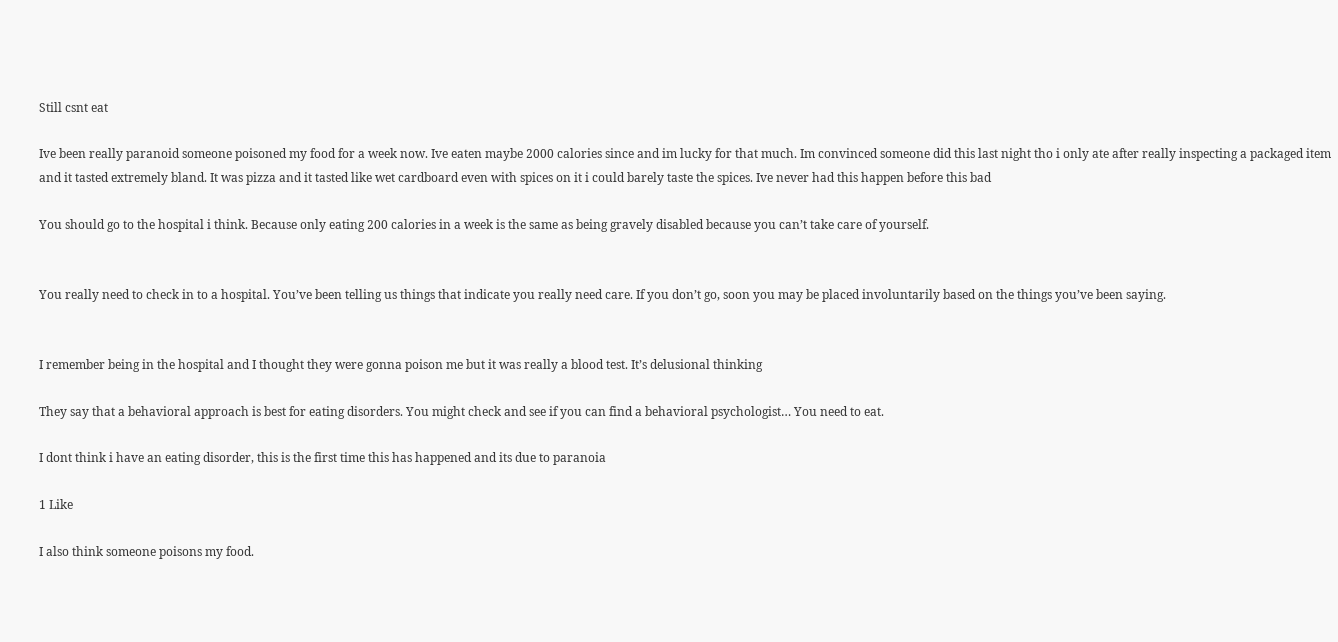Still csnt eat

Ive been really paranoid someone poisoned my food for a week now. Ive eaten maybe 2000 calories since and im lucky for that much. Im convinced someone did this last night tho i only ate after really inspecting a packaged item and it tasted extremely bland. It was pizza and it tasted like wet cardboard even with spices on it i could barely taste the spices. Ive never had this happen before this bad

You should go to the hospital i think. Because only eating 200 calories in a week is the same as being gravely disabled because you can’t take care of yourself.


You really need to check in to a hospital. You’ve been telling us things that indicate you really need care. If you don’t go, soon you may be placed involuntarily based on the things you’ve been saying.


I remember being in the hospital and I thought they were gonna poison me but it was really a blood test. It’s delusional thinking

They say that a behavioral approach is best for eating disorders. You might check and see if you can find a behavioral psychologist… You need to eat.

I dont think i have an eating disorder, this is the first time this has happened and its due to paranoia

1 Like

I also think someone poisons my food.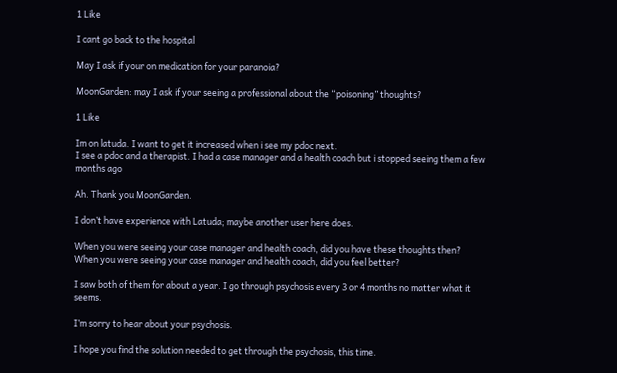1 Like

I cant go back to the hospital

May I ask if your on medication for your paranoia?

MoonGarden: may I ask if your seeing a professional about the “poisoning” thoughts?

1 Like

Im on latuda. I want to get it increased when i see my pdoc next.
I see a pdoc and a therapist. I had a case manager and a health coach but i stopped seeing them a few months ago

Ah. Thank you MoonGarden.

I don’t have experience with Latuda; maybe another user here does.

When you were seeing your case manager and health coach, did you have these thoughts then?
When you were seeing your case manager and health coach, did you feel better?

I saw both of them for about a year. I go through psychosis every 3 or 4 months no matter what it seems.

I’m sorry to hear about your psychosis.

I hope you find the solution needed to get through the psychosis, this time.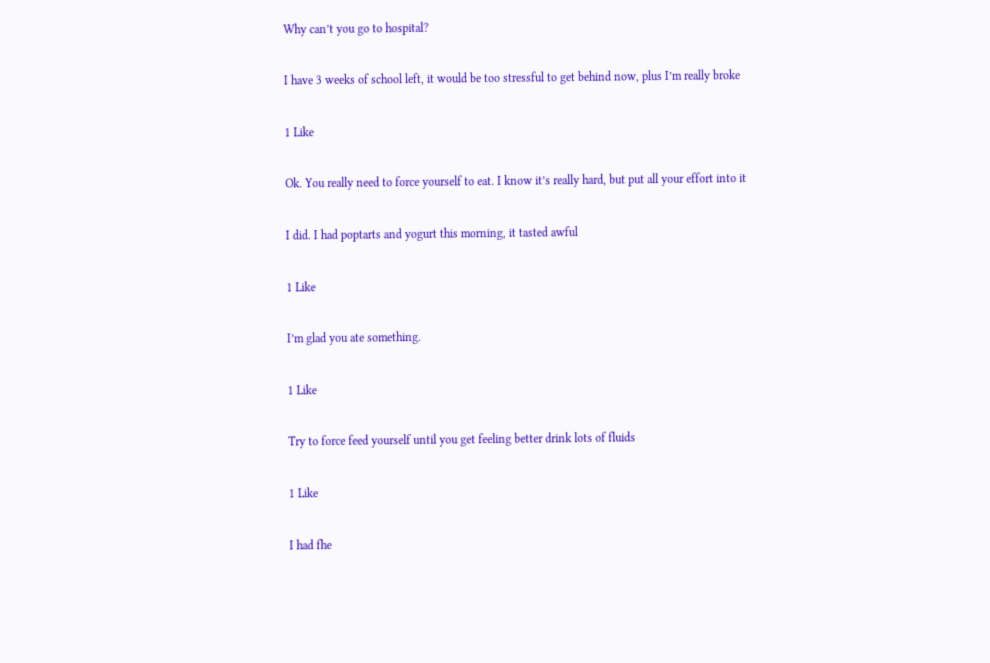Why can’t you go to hospital?

I have 3 weeks of school left, it would be too stressful to get behind now, plus I’m really broke

1 Like

Ok. You really need to force yourself to eat. I know it’s really hard, but put all your effort into it

I did. I had poptarts and yogurt this morning, it tasted awful

1 Like

I’m glad you ate something.

1 Like

Try to force feed yourself until you get feeling better drink lots of fluids

1 Like

I had fhe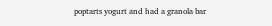poptarts yogurt and had a granola bar